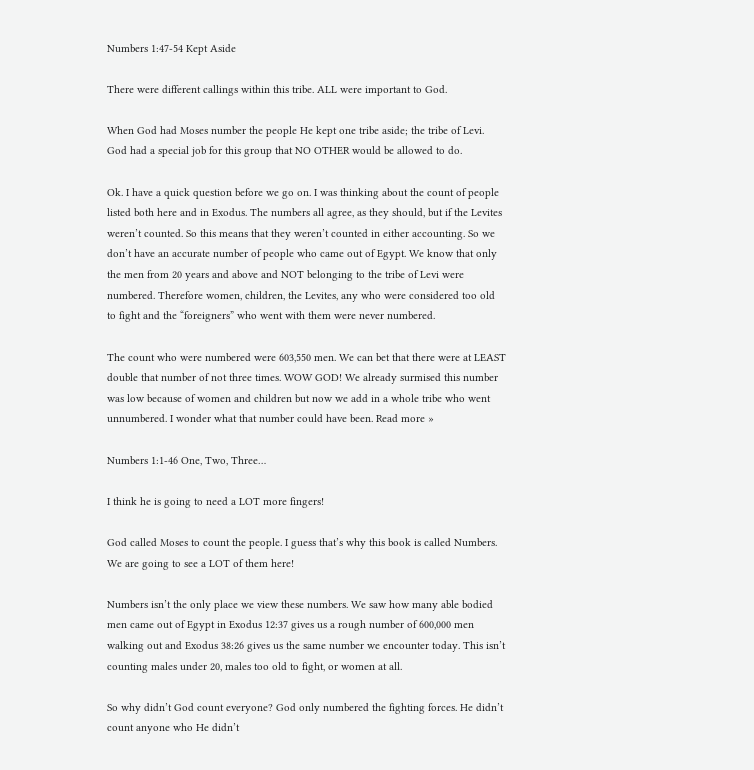Numbers 1:47-54 Kept Aside

There were different callings within this tribe. ALL were important to God.

When God had Moses number the people He kept one tribe aside; the tribe of Levi. God had a special job for this group that NO OTHER would be allowed to do.

Ok. I have a quick question before we go on. I was thinking about the count of people listed both here and in Exodus. The numbers all agree, as they should, but if the Levites weren’t counted. So this means that they weren’t counted in either accounting. So we don’t have an accurate number of people who came out of Egypt. We know that only the men from 20 years and above and NOT belonging to the tribe of Levi were numbered. Therefore women, children, the Levites, any who were considered too old to fight and the “foreigners” who went with them were never numbered.

The count who were numbered were 603,550 men. We can bet that there were at LEAST double that number of not three times. WOW GOD! We already surmised this number was low because of women and children but now we add in a whole tribe who went unnumbered. I wonder what that number could have been. Read more »

Numbers 1:1-46 One, Two, Three…

I think he is going to need a LOT more fingers!

God called Moses to count the people. I guess that’s why this book is called Numbers. We are going to see a LOT of them here!

Numbers isn’t the only place we view these numbers. We saw how many able bodied men came out of Egypt in Exodus 12:37 gives us a rough number of 600,000 men walking out and Exodus 38:26 gives us the same number we encounter today. This isn’t counting males under 20, males too old to fight, or women at all.

So why didn’t God count everyone? God only numbered the fighting forces. He didn’t count anyone who He didn’t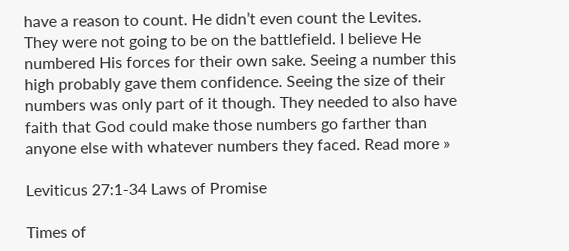have a reason to count. He didn’t even count the Levites. They were not going to be on the battlefield. I believe He numbered His forces for their own sake. Seeing a number this high probably gave them confidence. Seeing the size of their numbers was only part of it though. They needed to also have faith that God could make those numbers go farther than anyone else with whatever numbers they faced. Read more »

Leviticus 27:1-34 Laws of Promise

Times of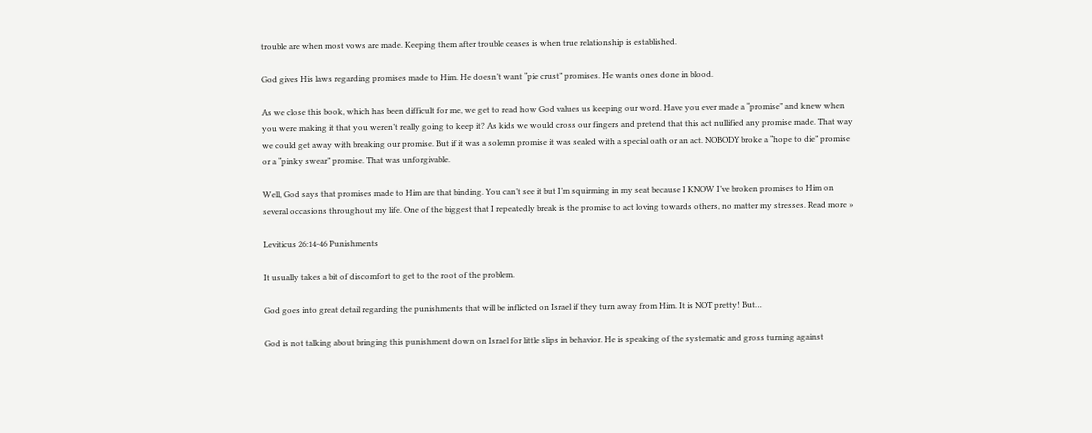trouble are when most vows are made. Keeping them after trouble ceases is when true relationship is established.

God gives His laws regarding promises made to Him. He doesn’t want “pie crust” promises. He wants ones done in blood.

As we close this book, which has been difficult for me, we get to read how God values us keeping our word. Have you ever made a “promise” and knew when you were making it that you weren’t really going to keep it? As kids we would cross our fingers and pretend that this act nullified any promise made. That way we could get away with breaking our promise. But if it was a solemn promise it was sealed with a special oath or an act. NOBODY broke a “hope to die” promise or a “pinky swear” promise. That was unforgivable.

Well, God says that promises made to Him are that binding. You can’t see it but I’m squirming in my seat because I KNOW I’ve broken promises to Him on several occasions throughout my life. One of the biggest that I repeatedly break is the promise to act loving towards others, no matter my stresses. Read more »

Leviticus 26:14-46 Punishments

It usually takes a bit of discomfort to get to the root of the problem.

God goes into great detail regarding the punishments that will be inflicted on Israel if they turn away from Him. It is NOT pretty! But…

God is not talking about bringing this punishment down on Israel for little slips in behavior. He is speaking of the systematic and gross turning against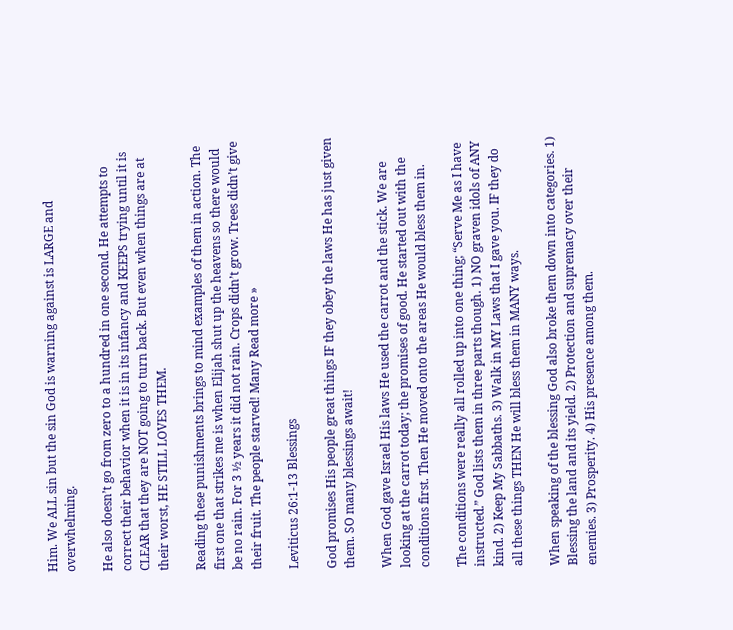Him. We ALL sin but the sin God is warning against is LARGE and overwhelming.

He also doesn’t go from zero to a hundred in one second. He attempts to correct their behavior when it is in its infancy and KEEPS trying until it is CLEAR that they are NOT going to turn back. But even when things are at their worst, HE STILL LOVES THEM.

Reading these punishments brings to mind examples of them in action. The first one that strikes me is when Elijah shut up the heavens so there would be no rain. For 3 ½ years it did not rain. Crops didn’t grow. Trees didn’t give their fruit. The people starved! Many Read more »

Leviticus 26:1-13 Blessings

God promises His people great things IF they obey the laws He has just given them. SO many blessings await!

When God gave Israel His laws He used the carrot and the stick. We are looking at the carrot today; the promises of good. He started out with the conditions first. Then He moved onto the areas He would bless them in.

The conditions were really all rolled up into one thing; “Serve Me as I have instructed.” God lists them in three parts though. 1) NO graven idols of ANY kind. 2) Keep My Sabbaths. 3) Walk in MY Laws that I gave you. IF they do all these things THEN He will bless them in MANY ways.

When speaking of the blessing God also broke them down into categories. 1) Blessing the land and its yield. 2) Protection and supremacy over their enemies. 3) Prosperity. 4) His presence among them.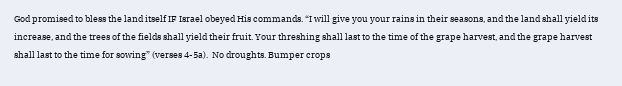God promised to bless the land itself IF Israel obeyed His commands. “I will give you your rains in their seasons, and the land shall yield its increase, and the trees of the fields shall yield their fruit. Your threshing shall last to the time of the grape harvest, and the grape harvest shall last to the time for sowing” (verses 4-5a).  No droughts. Bumper crops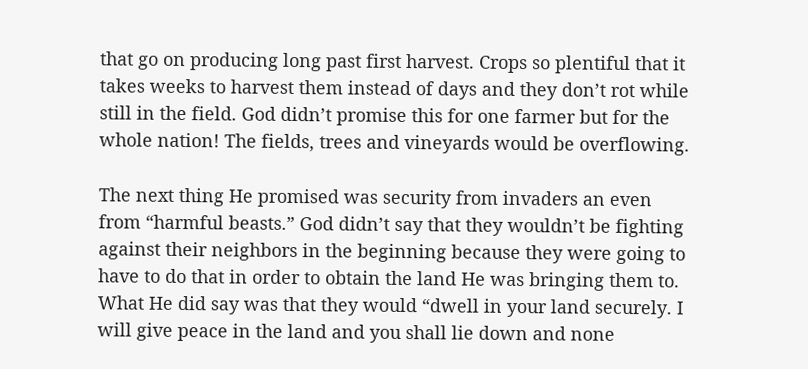that go on producing long past first harvest. Crops so plentiful that it takes weeks to harvest them instead of days and they don’t rot while still in the field. God didn’t promise this for one farmer but for the whole nation! The fields, trees and vineyards would be overflowing.

The next thing He promised was security from invaders an even from “harmful beasts.” God didn’t say that they wouldn’t be fighting against their neighbors in the beginning because they were going to have to do that in order to obtain the land He was bringing them to. What He did say was that they would “dwell in your land securely. I will give peace in the land and you shall lie down and none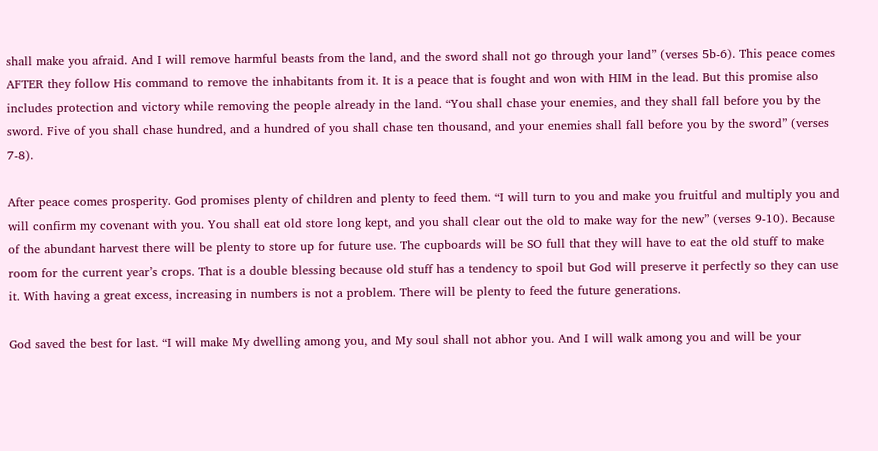shall make you afraid. And I will remove harmful beasts from the land, and the sword shall not go through your land” (verses 5b-6). This peace comes AFTER they follow His command to remove the inhabitants from it. It is a peace that is fought and won with HIM in the lead. But this promise also includes protection and victory while removing the people already in the land. “You shall chase your enemies, and they shall fall before you by the sword. Five of you shall chase hundred, and a hundred of you shall chase ten thousand, and your enemies shall fall before you by the sword” (verses 7-8).

After peace comes prosperity. God promises plenty of children and plenty to feed them. “I will turn to you and make you fruitful and multiply you and will confirm my covenant with you. You shall eat old store long kept, and you shall clear out the old to make way for the new” (verses 9-10). Because of the abundant harvest there will be plenty to store up for future use. The cupboards will be SO full that they will have to eat the old stuff to make room for the current year’s crops. That is a double blessing because old stuff has a tendency to spoil but God will preserve it perfectly so they can use it. With having a great excess, increasing in numbers is not a problem. There will be plenty to feed the future generations.

God saved the best for last. “I will make My dwelling among you, and My soul shall not abhor you. And I will walk among you and will be your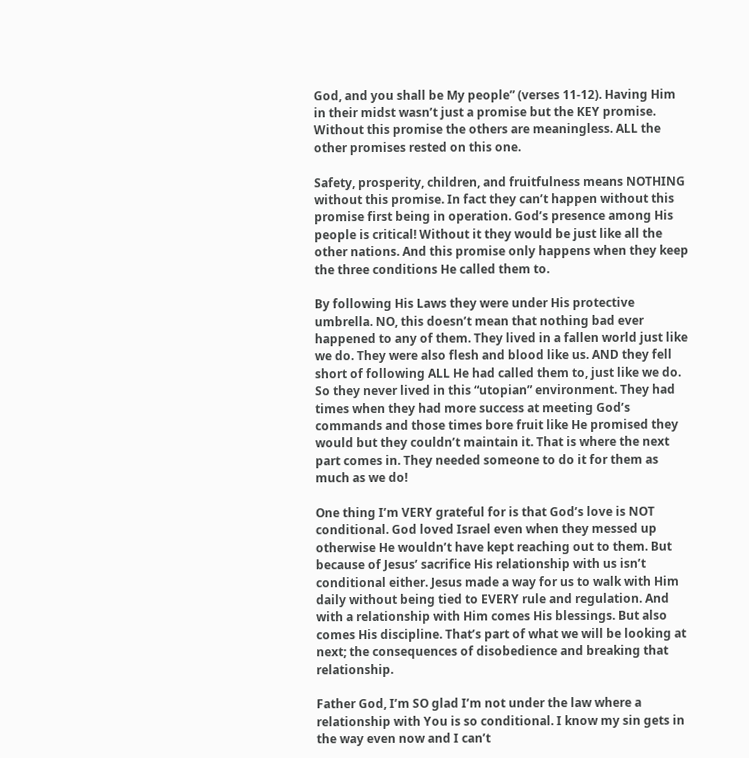God, and you shall be My people” (verses 11-12). Having Him in their midst wasn’t just a promise but the KEY promise. Without this promise the others are meaningless. ALL the other promises rested on this one.

Safety, prosperity, children, and fruitfulness means NOTHING without this promise. In fact they can’t happen without this promise first being in operation. God’s presence among His people is critical! Without it they would be just like all the other nations. And this promise only happens when they keep the three conditions He called them to.

By following His Laws they were under His protective umbrella. NO, this doesn’t mean that nothing bad ever happened to any of them. They lived in a fallen world just like we do. They were also flesh and blood like us. AND they fell short of following ALL He had called them to, just like we do. So they never lived in this “utopian” environment. They had times when they had more success at meeting God’s commands and those times bore fruit like He promised they would but they couldn’t maintain it. That is where the next part comes in. They needed someone to do it for them as much as we do!

One thing I’m VERY grateful for is that God’s love is NOT conditional. God loved Israel even when they messed up otherwise He wouldn’t have kept reaching out to them. But because of Jesus’ sacrifice His relationship with us isn’t conditional either. Jesus made a way for us to walk with Him daily without being tied to EVERY rule and regulation. And with a relationship with Him comes His blessings. But also comes His discipline. That’s part of what we will be looking at next; the consequences of disobedience and breaking that relationship.

Father God, I’m SO glad I’m not under the law where a relationship with You is so conditional. I know my sin gets in the way even now and I can’t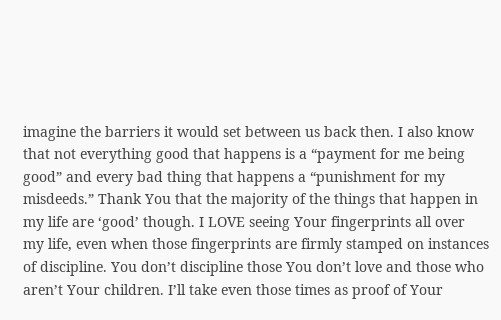imagine the barriers it would set between us back then. I also know that not everything good that happens is a “payment for me being good” and every bad thing that happens a “punishment for my misdeeds.” Thank You that the majority of the things that happen in my life are ‘good’ though. I LOVE seeing Your fingerprints all over my life, even when those fingerprints are firmly stamped on instances of discipline. You don’t discipline those You don’t love and those who aren’t Your children. I’ll take even those times as proof of Your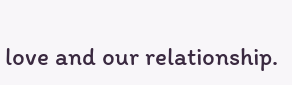love and our relationship.